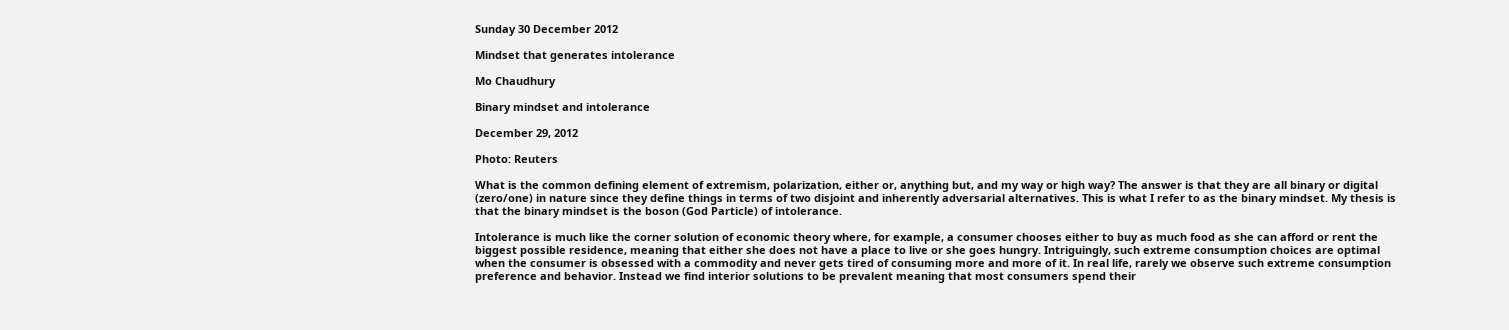Sunday 30 December 2012

Mindset that generates intolerance

Mo Chaudhury

Binary mindset and intolerance

December 29, 2012

Photo: Reuters

What is the common defining element of extremism, polarization, either or, anything but, and my way or high way? The answer is that they are all binary or digital (zero/one) in nature since they define things in terms of two disjoint and inherently adversarial alternatives. This is what I refer to as the binary mindset. My thesis is that the binary mindset is the boson (God Particle) of intolerance.

Intolerance is much like the corner solution of economic theory where, for example, a consumer chooses either to buy as much food as she can afford or rent the biggest possible residence, meaning that either she does not have a place to live or she goes hungry. Intriguingly, such extreme consumption choices are optimal when the consumer is obsessed with a commodity and never gets tired of consuming more and more of it. In real life, rarely we observe such extreme consumption preference and behavior. Instead we find interior solutions to be prevalent meaning that most consumers spend their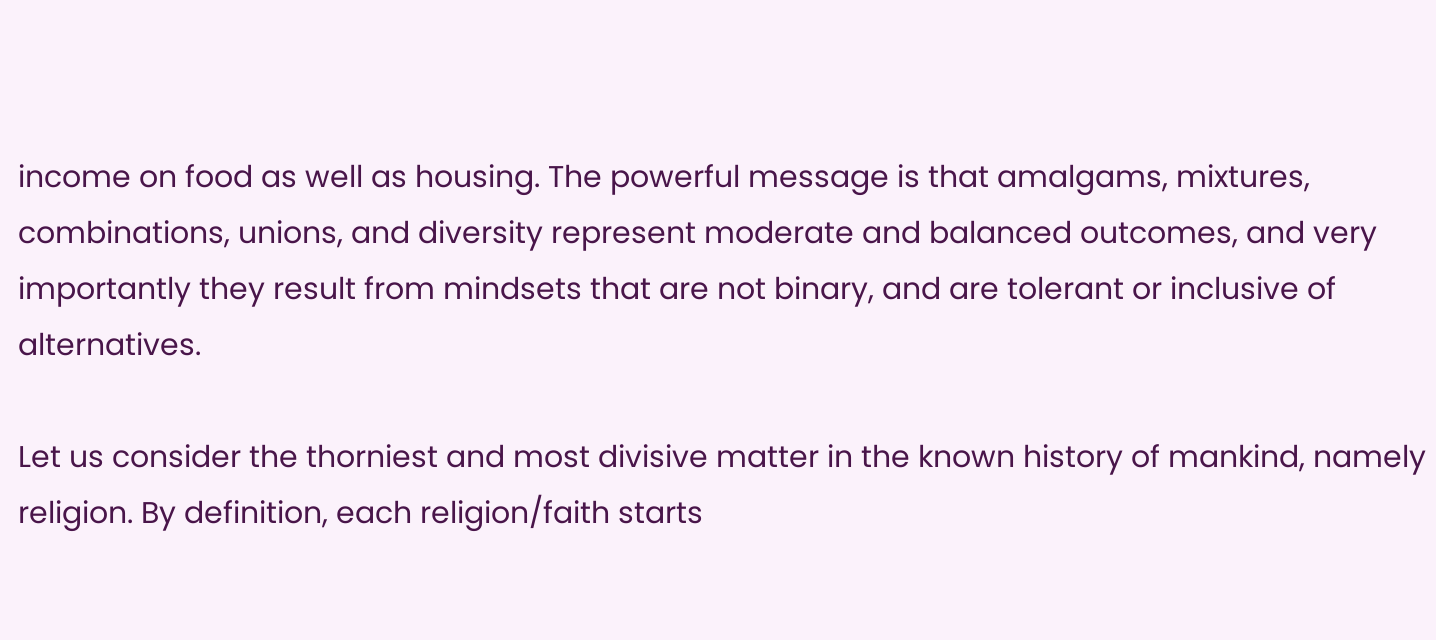income on food as well as housing. The powerful message is that amalgams, mixtures, combinations, unions, and diversity represent moderate and balanced outcomes, and very importantly they result from mindsets that are not binary, and are tolerant or inclusive of alternatives.

Let us consider the thorniest and most divisive matter in the known history of mankind, namely religion. By definition, each religion/faith starts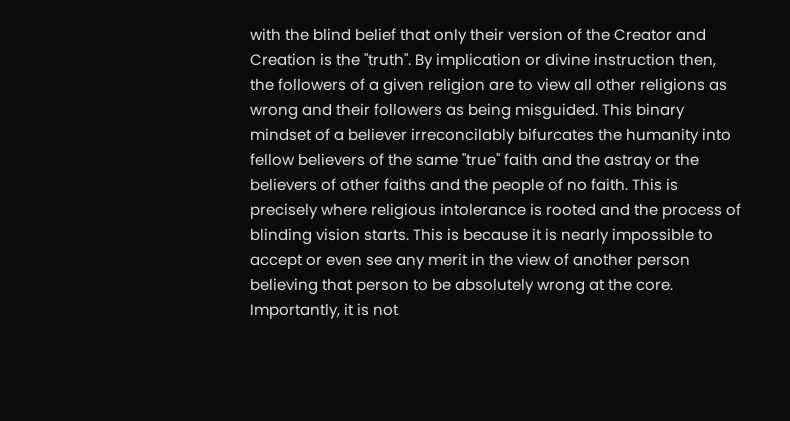with the blind belief that only their version of the Creator and Creation is the "truth". By implication or divine instruction then, the followers of a given religion are to view all other religions as wrong and their followers as being misguided. This binary mindset of a believer irreconcilably bifurcates the humanity into fellow believers of the same "true" faith and the astray or the believers of other faiths and the people of no faith. This is precisely where religious intolerance is rooted and the process of blinding vision starts. This is because it is nearly impossible to accept or even see any merit in the view of another person believing that person to be absolutely wrong at the core. Importantly, it is not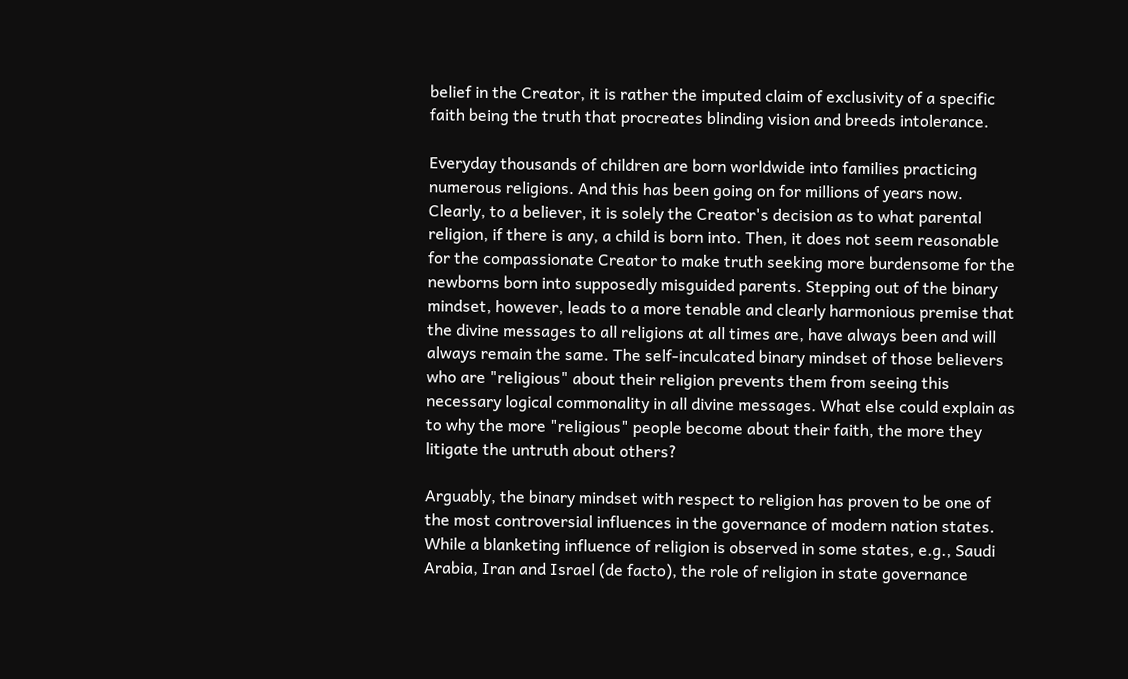belief in the Creator, it is rather the imputed claim of exclusivity of a specific faith being the truth that procreates blinding vision and breeds intolerance.

Everyday thousands of children are born worldwide into families practicing numerous religions. And this has been going on for millions of years now. Clearly, to a believer, it is solely the Creator's decision as to what parental religion, if there is any, a child is born into. Then, it does not seem reasonable for the compassionate Creator to make truth seeking more burdensome for the newborns born into supposedly misguided parents. Stepping out of the binary mindset, however, leads to a more tenable and clearly harmonious premise that the divine messages to all religions at all times are, have always been and will always remain the same. The self-inculcated binary mindset of those believers who are "religious" about their religion prevents them from seeing this necessary logical commonality in all divine messages. What else could explain as to why the more "religious" people become about their faith, the more they litigate the untruth about others?

Arguably, the binary mindset with respect to religion has proven to be one of the most controversial influences in the governance of modern nation states. While a blanketing influence of religion is observed in some states, e.g., Saudi Arabia, Iran and Israel (de facto), the role of religion in state governance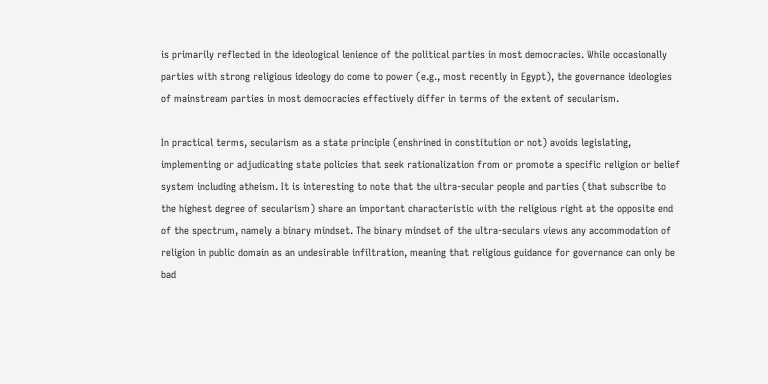is primarily reflected in the ideological lenience of the political parties in most democracies. While occasionally parties with strong religious ideology do come to power (e.g., most recently in Egypt), the governance ideologies of mainstream parties in most democracies effectively differ in terms of the extent of secularism.

In practical terms, secularism as a state principle (enshrined in constitution or not) avoids legislating, implementing or adjudicating state policies that seek rationalization from or promote a specific religion or belief system including atheism. It is interesting to note that the ultra-secular people and parties (that subscribe to the highest degree of secularism) share an important characteristic with the religious right at the opposite end of the spectrum, namely a binary mindset. The binary mindset of the ultra-seculars views any accommodation of religion in public domain as an undesirable infiltration, meaning that religious guidance for governance can only be bad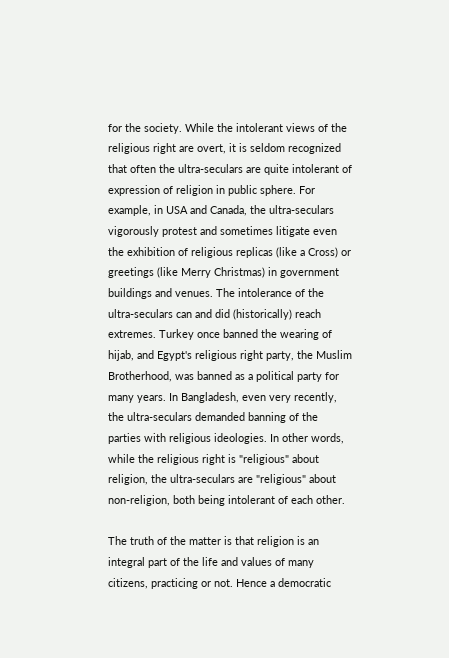for the society. While the intolerant views of the religious right are overt, it is seldom recognized that often the ultra-seculars are quite intolerant of expression of religion in public sphere. For example, in USA and Canada, the ultra-seculars vigorously protest and sometimes litigate even the exhibition of religious replicas (like a Cross) or greetings (like Merry Christmas) in government buildings and venues. The intolerance of the ultra-seculars can and did (historically) reach extremes. Turkey once banned the wearing of hijab, and Egypt's religious right party, the Muslim Brotherhood, was banned as a political party for many years. In Bangladesh, even very recently, the ultra-seculars demanded banning of the parties with religious ideologies. In other words, while the religious right is "religious" about religion, the ultra-seculars are "religious" about non-religion, both being intolerant of each other.

The truth of the matter is that religion is an integral part of the life and values of many citizens, practicing or not. Hence a democratic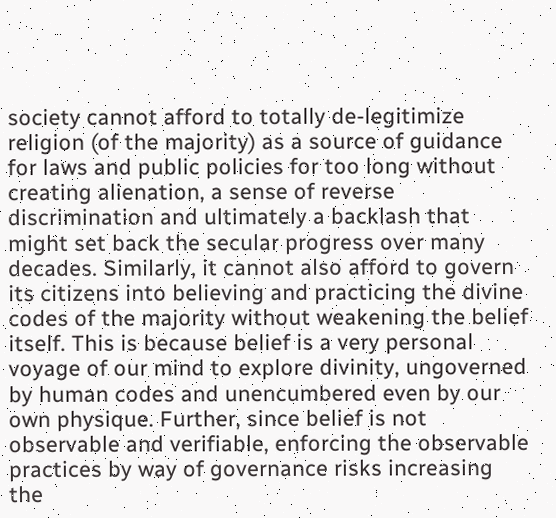society cannot afford to totally de-legitimize religion (of the majority) as a source of guidance for laws and public policies for too long without creating alienation, a sense of reverse discrimination and ultimately a backlash that might set back the secular progress over many decades. Similarly, it cannot also afford to govern its citizens into believing and practicing the divine codes of the majority without weakening the belief itself. This is because belief is a very personal voyage of our mind to explore divinity, ungoverned by human codes and unencumbered even by our own physique. Further, since belief is not observable and verifiable, enforcing the observable practices by way of governance risks increasing the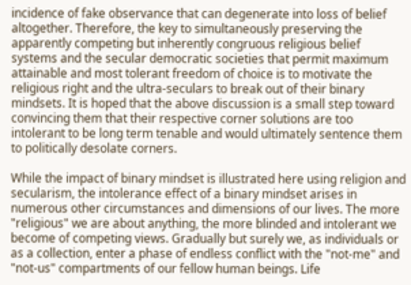incidence of fake observance that can degenerate into loss of belief altogether. Therefore, the key to simultaneously preserving the apparently competing but inherently congruous religious belief systems and the secular democratic societies that permit maximum attainable and most tolerant freedom of choice is to motivate the religious right and the ultra-seculars to break out of their binary mindsets. It is hoped that the above discussion is a small step toward convincing them that their respective corner solutions are too intolerant to be long term tenable and would ultimately sentence them to politically desolate corners.

While the impact of binary mindset is illustrated here using religion and secularism, the intolerance effect of a binary mindset arises in numerous other circumstances and dimensions of our lives. The more "religious" we are about anything, the more blinded and intolerant we become of competing views. Gradually but surely we, as individuals or as a collection, enter a phase of endless conflict with the "not-me" and "not-us" compartments of our fellow human beings. Life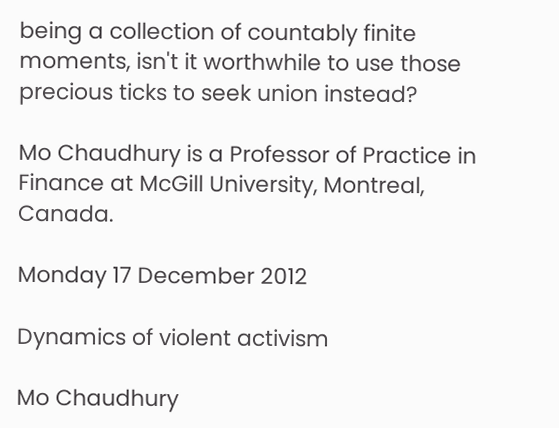being a collection of countably finite moments, isn't it worthwhile to use those precious ticks to seek union instead?

Mo Chaudhury is a Professor of Practice in Finance at McGill University, Montreal, Canada.

Monday 17 December 2012

Dynamics of violent activism

Mo Chaudhury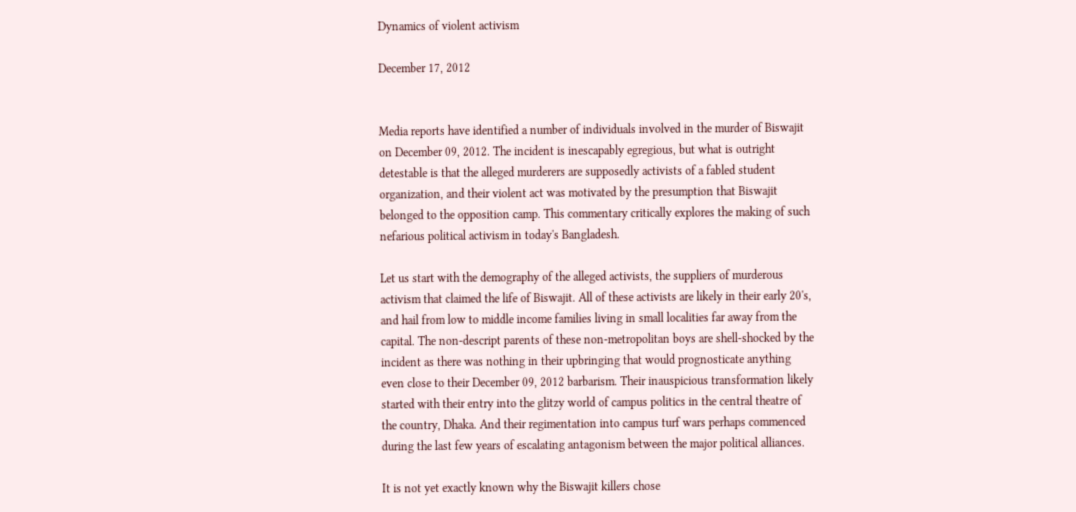Dynamics of violent activism

December 17, 2012


Media reports have identified a number of individuals involved in the murder of Biswajit on December 09, 2012. The incident is inescapably egregious, but what is outright detestable is that the alleged murderers are supposedly activists of a fabled student organization, and their violent act was motivated by the presumption that Biswajit belonged to the opposition camp. This commentary critically explores the making of such nefarious political activism in today's Bangladesh.

Let us start with the demography of the alleged activists, the suppliers of murderous activism that claimed the life of Biswajit. All of these activists are likely in their early 20's, and hail from low to middle income families living in small localities far away from the capital. The non-descript parents of these non-metropolitan boys are shell-shocked by the incident as there was nothing in their upbringing that would prognosticate anything even close to their December 09, 2012 barbarism. Their inauspicious transformation likely started with their entry into the glitzy world of campus politics in the central theatre of the country, Dhaka. And their regimentation into campus turf wars perhaps commenced during the last few years of escalating antagonism between the major political alliances.

It is not yet exactly known why the Biswajit killers chose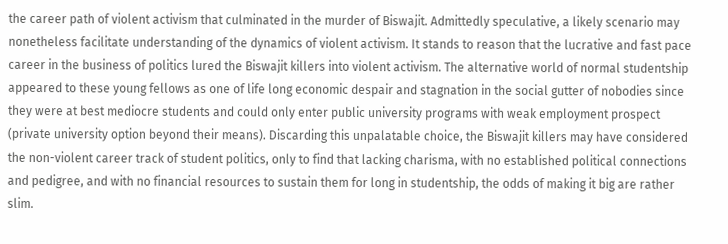the career path of violent activism that culminated in the murder of Biswajit. Admittedly speculative, a likely scenario may nonetheless facilitate understanding of the dynamics of violent activism. It stands to reason that the lucrative and fast pace career in the business of politics lured the Biswajit killers into violent activism. The alternative world of normal studentship appeared to these young fellows as one of life long economic despair and stagnation in the social gutter of nobodies since they were at best mediocre students and could only enter public university programs with weak employment prospect (private university option beyond their means). Discarding this unpalatable choice, the Biswajit killers may have considered the non-violent career track of student politics, only to find that lacking charisma, with no established political connections and pedigree, and with no financial resources to sustain them for long in studentship, the odds of making it big are rather slim.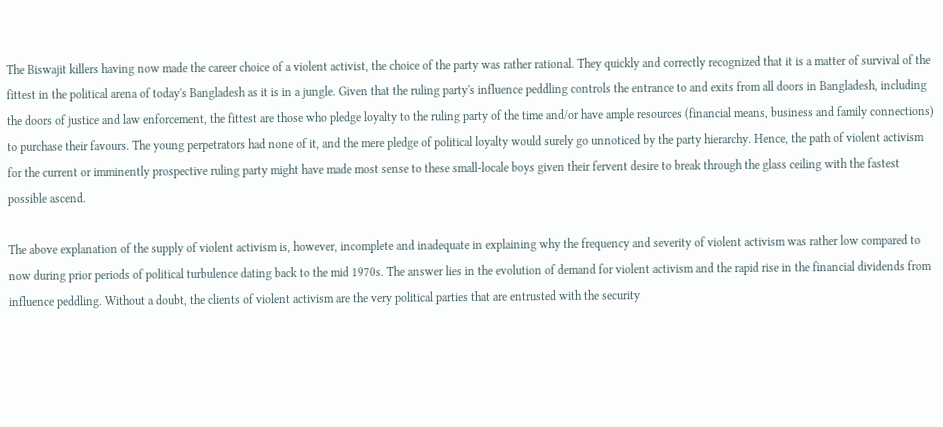The Biswajit killers having now made the career choice of a violent activist, the choice of the party was rather rational. They quickly and correctly recognized that it is a matter of survival of the fittest in the political arena of today's Bangladesh as it is in a jungle. Given that the ruling party's influence peddling controls the entrance to and exits from all doors in Bangladesh, including the doors of justice and law enforcement, the fittest are those who pledge loyalty to the ruling party of the time and/or have ample resources (financial means, business and family connections) to purchase their favours. The young perpetrators had none of it, and the mere pledge of political loyalty would surely go unnoticed by the party hierarchy. Hence, the path of violent activism for the current or imminently prospective ruling party might have made most sense to these small-locale boys given their fervent desire to break through the glass ceiling with the fastest possible ascend.

The above explanation of the supply of violent activism is, however, incomplete and inadequate in explaining why the frequency and severity of violent activism was rather low compared to now during prior periods of political turbulence dating back to the mid 1970s. The answer lies in the evolution of demand for violent activism and the rapid rise in the financial dividends from influence peddling. Without a doubt, the clients of violent activism are the very political parties that are entrusted with the security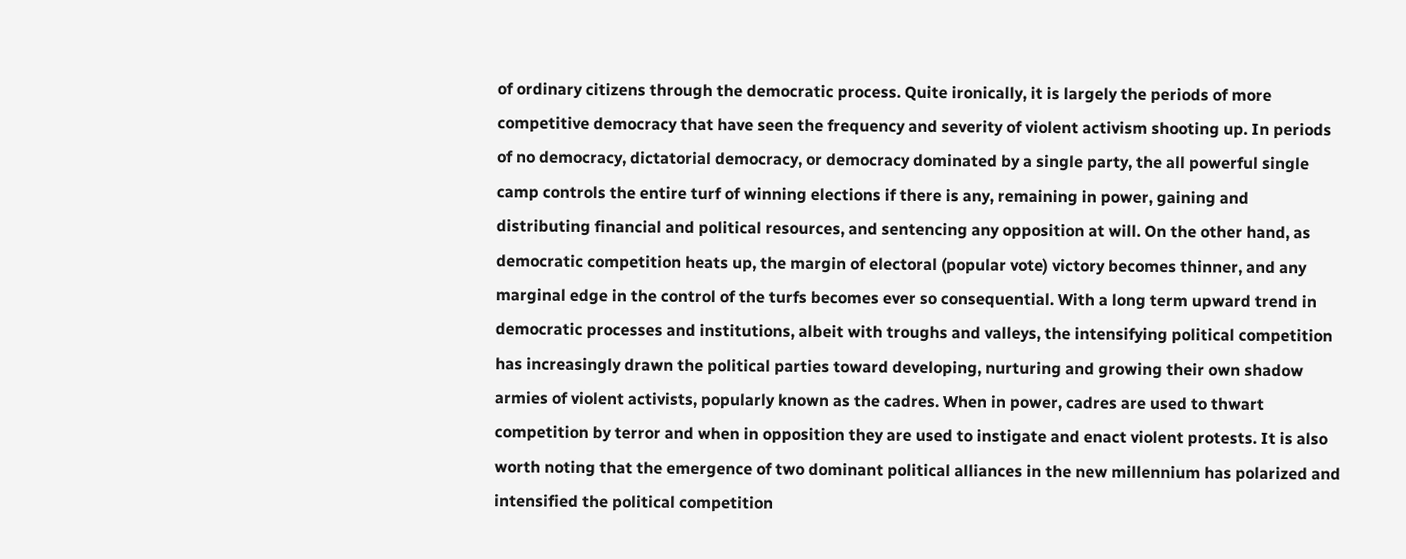of ordinary citizens through the democratic process. Quite ironically, it is largely the periods of more competitive democracy that have seen the frequency and severity of violent activism shooting up. In periods of no democracy, dictatorial democracy, or democracy dominated by a single party, the all powerful single camp controls the entire turf of winning elections if there is any, remaining in power, gaining and distributing financial and political resources, and sentencing any opposition at will. On the other hand, as democratic competition heats up, the margin of electoral (popular vote) victory becomes thinner, and any marginal edge in the control of the turfs becomes ever so consequential. With a long term upward trend in democratic processes and institutions, albeit with troughs and valleys, the intensifying political competition has increasingly drawn the political parties toward developing, nurturing and growing their own shadow armies of violent activists, popularly known as the cadres. When in power, cadres are used to thwart competition by terror and when in opposition they are used to instigate and enact violent protests. It is also worth noting that the emergence of two dominant political alliances in the new millennium has polarized and intensified the political competition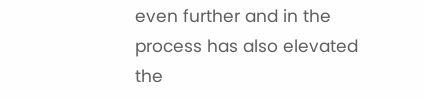even further and in the process has also elevated the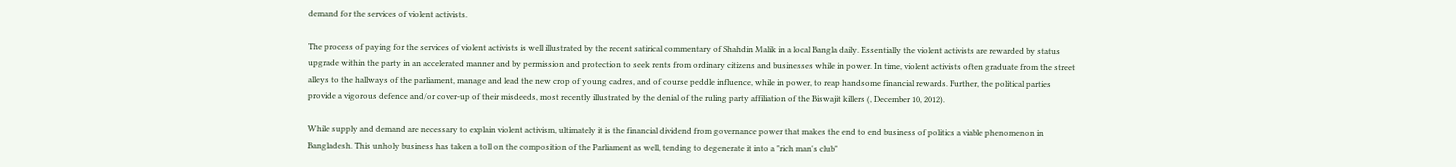demand for the services of violent activists.

The process of paying for the services of violent activists is well illustrated by the recent satirical commentary of Shahdin Malik in a local Bangla daily. Essentially the violent activists are rewarded by status upgrade within the party in an accelerated manner and by permission and protection to seek rents from ordinary citizens and businesses while in power. In time, violent activists often graduate from the street alleys to the hallways of the parliament, manage and lead the new crop of young cadres, and of course peddle influence, while in power, to reap handsome financial rewards. Further, the political parties provide a vigorous defence and/or cover-up of their misdeeds, most recently illustrated by the denial of the ruling party affiliation of the Biswajit killers (, December 10, 2012).

While supply and demand are necessary to explain violent activism, ultimately it is the financial dividend from governance power that makes the end to end business of politics a viable phenomenon in Bangladesh. This unholy business has taken a toll on the composition of the Parliament as well, tending to degenerate it into a "rich man's club"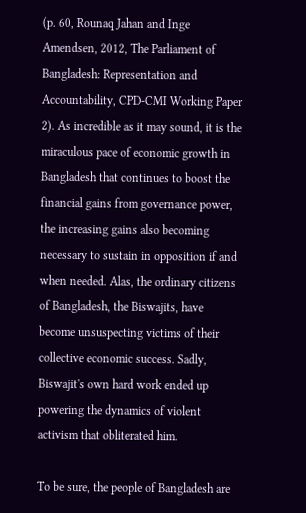(p. 60, Rounaq Jahan and Inge Amendsen, 2012, The Parliament of Bangladesh: Representation and Accountability, CPD-CMI Working Paper 2). As incredible as it may sound, it is the miraculous pace of economic growth in Bangladesh that continues to boost the financial gains from governance power, the increasing gains also becoming necessary to sustain in opposition if and when needed. Alas, the ordinary citizens of Bangladesh, the Biswajits, have become unsuspecting victims of their collective economic success. Sadly, Biswajit's own hard work ended up powering the dynamics of violent activism that obliterated him.

To be sure, the people of Bangladesh are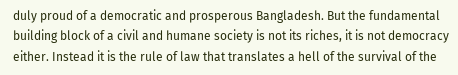duly proud of a democratic and prosperous Bangladesh. But the fundamental building block of a civil and humane society is not its riches, it is not democracy either. Instead it is the rule of law that translates a hell of the survival of the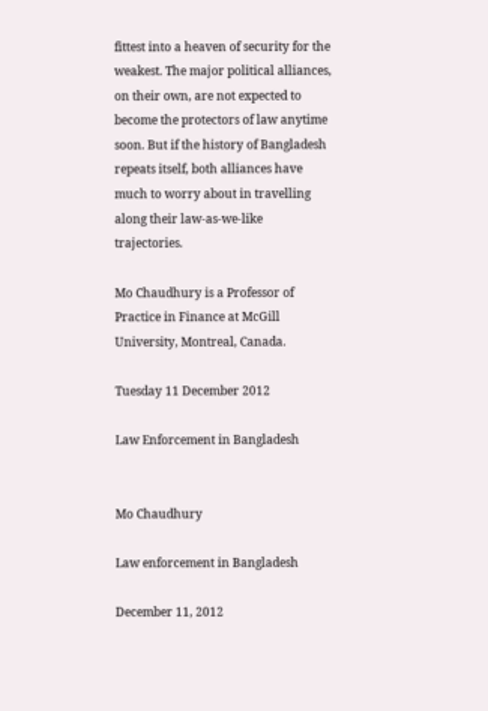fittest into a heaven of security for the weakest. The major political alliances, on their own, are not expected to become the protectors of law anytime soon. But if the history of Bangladesh repeats itself, both alliances have much to worry about in travelling along their law-as-we-like trajectories.

Mo Chaudhury is a Professor of Practice in Finance at McGill University, Montreal, Canada.

Tuesday 11 December 2012

Law Enforcement in Bangladesh


Mo Chaudhury

Law enforcement in Bangladesh

December 11, 2012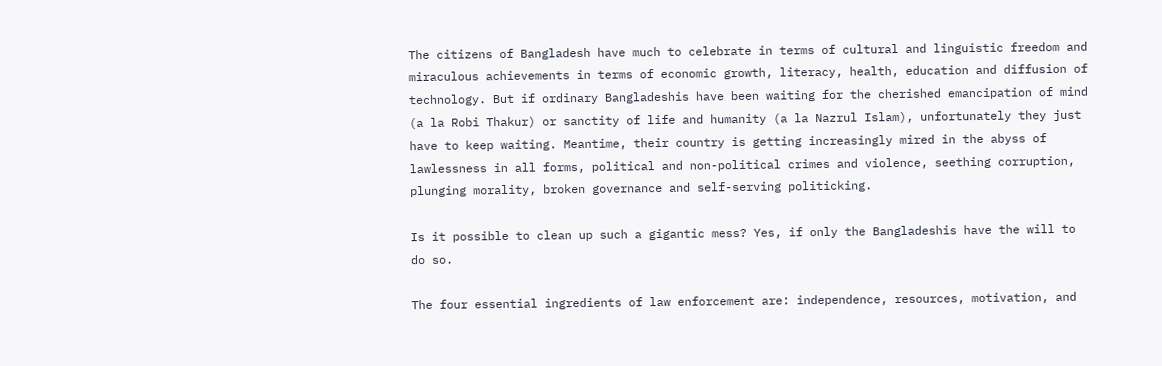The citizens of Bangladesh have much to celebrate in terms of cultural and linguistic freedom and miraculous achievements in terms of economic growth, literacy, health, education and diffusion of technology. But if ordinary Bangladeshis have been waiting for the cherished emancipation of mind (a la Robi Thakur) or sanctity of life and humanity (a la Nazrul Islam), unfortunately they just have to keep waiting. Meantime, their country is getting increasingly mired in the abyss of lawlessness in all forms, political and non-political crimes and violence, seething corruption, plunging morality, broken governance and self-serving politicking.

Is it possible to clean up such a gigantic mess? Yes, if only the Bangladeshis have the will to do so.

The four essential ingredients of law enforcement are: independence, resources, motivation, and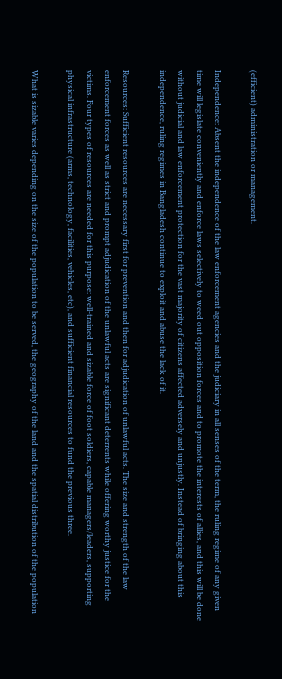(efficient) administration or management.

Independence: Absent the independence of the law enforcement agencies and the judiciary in all senses of the term, the ruling regime of any given time will legislate conveniently and enforce laws selectively to weed out opposition forces and to promote the interests of allies, and this will be done without judicial and law enforcement protection for the vast majority of citizens affected adversely and unjustly. Instead of bringing about this independence, ruling regimes in Bangladesh continue to exploit and abuse the lack of it.

Resources: Sufficient resources are necessary first for prevention and then for adjudication of unlawful acts. The size and strength of the law enforcement forces as well as strict and prompt adjudication of the unlawful acts are significant deterrents while offering worthy justice for the victims. Four types of resources are needed for this purpose: well-trained and sizable force of foot soldiers, capable managers/leaders, supporting physical infrastructure (arms, technology, facilities, vehicles, etc), and sufficient financial resources to fund the previous three.

What is sizable varies depending on the size of the population to be served, the geography of the land and the spatial distribution of the population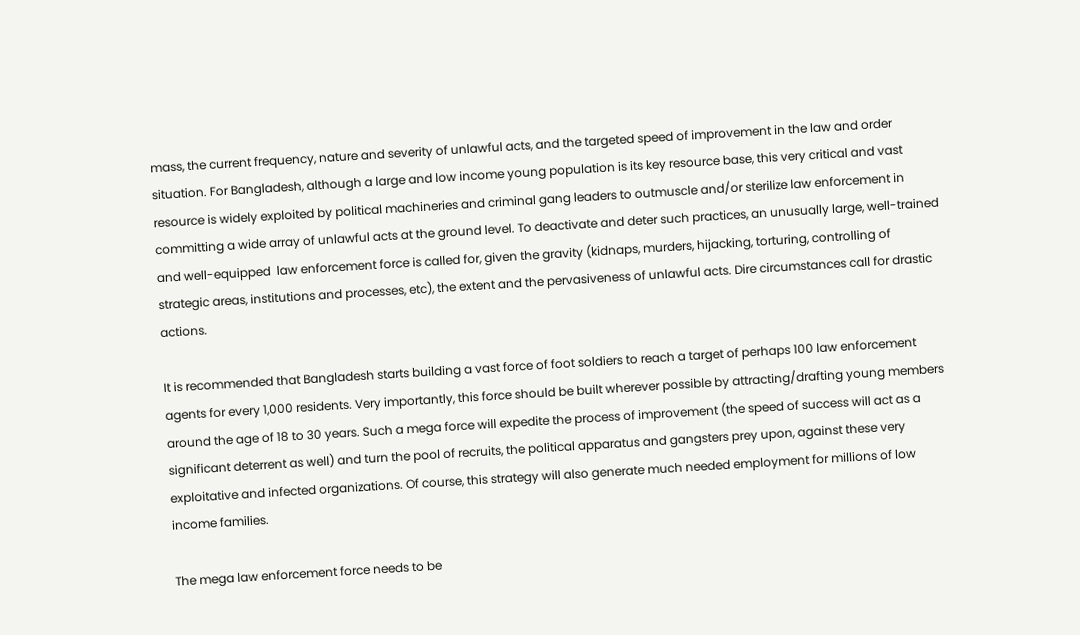mass, the current frequency, nature and severity of unlawful acts, and the targeted speed of improvement in the law and order situation. For Bangladesh, although a large and low income young population is its key resource base, this very critical and vast resource is widely exploited by political machineries and criminal gang leaders to outmuscle and/or sterilize law enforcement in committing a wide array of unlawful acts at the ground level. To deactivate and deter such practices, an unusually large, well-trained and well-equipped  law enforcement force is called for, given the gravity (kidnaps, murders, hijacking, torturing, controlling of strategic areas, institutions and processes, etc), the extent and the pervasiveness of unlawful acts. Dire circumstances call for drastic actions.

It is recommended that Bangladesh starts building a vast force of foot soldiers to reach a target of perhaps 100 law enforcement agents for every 1,000 residents. Very importantly, this force should be built wherever possible by attracting/drafting young members around the age of 18 to 30 years. Such a mega force will expedite the process of improvement (the speed of success will act as a significant deterrent as well) and turn the pool of recruits, the political apparatus and gangsters prey upon, against these very exploitative and infected organizations. Of course, this strategy will also generate much needed employment for millions of low income families.

The mega law enforcement force needs to be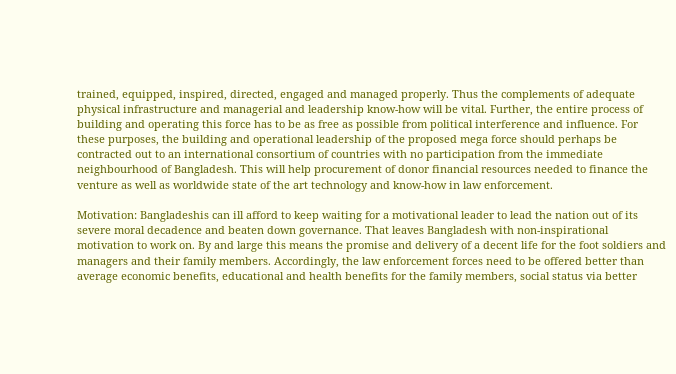trained, equipped, inspired, directed, engaged and managed properly. Thus the complements of adequate physical infrastructure and managerial and leadership know-how will be vital. Further, the entire process of building and operating this force has to be as free as possible from political interference and influence. For these purposes, the building and operational leadership of the proposed mega force should perhaps be contracted out to an international consortium of countries with no participation from the immediate neighbourhood of Bangladesh. This will help procurement of donor financial resources needed to finance the venture as well as worldwide state of the art technology and know-how in law enforcement.

Motivation: Bangladeshis can ill afford to keep waiting for a motivational leader to lead the nation out of its severe moral decadence and beaten down governance. That leaves Bangladesh with non-inspirational motivation to work on. By and large this means the promise and delivery of a decent life for the foot soldiers and managers and their family members. Accordingly, the law enforcement forces need to be offered better than average economic benefits, educational and health benefits for the family members, social status via better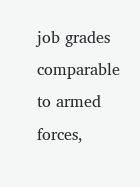job grades comparable to armed forces,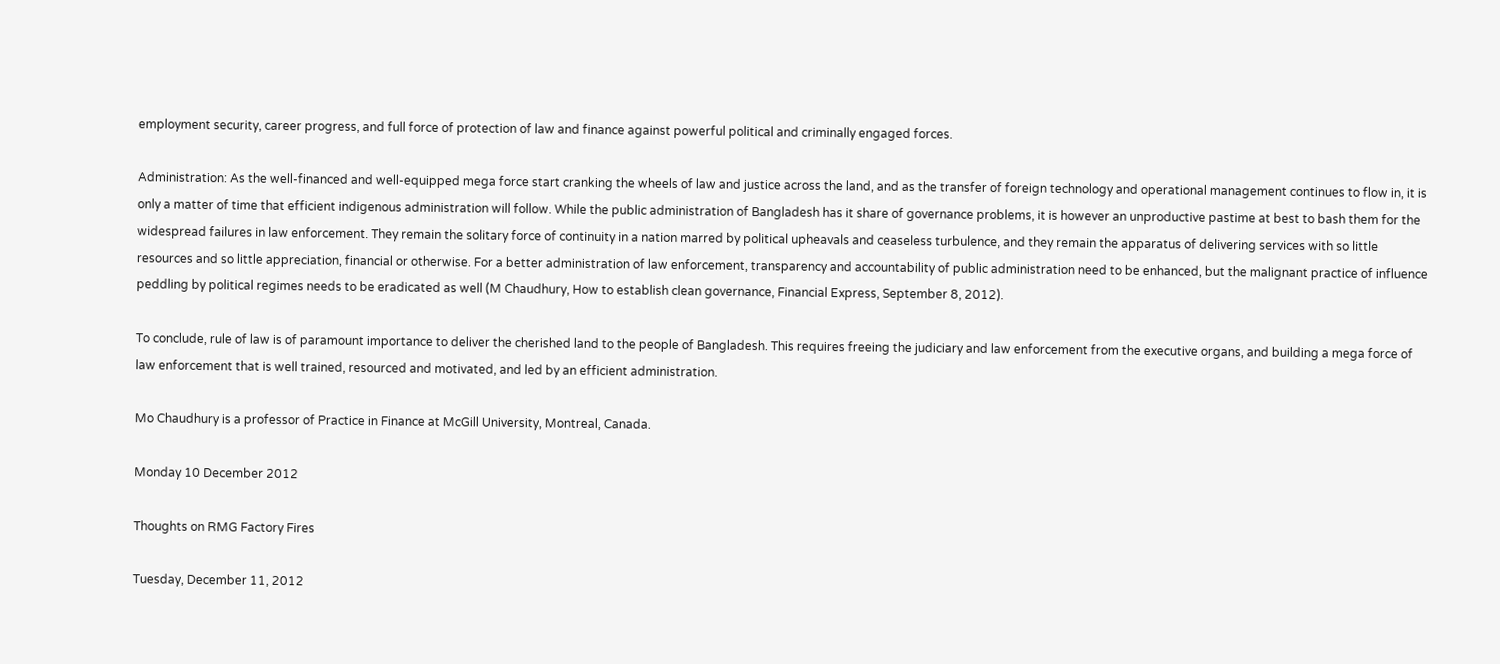employment security, career progress, and full force of protection of law and finance against powerful political and criminally engaged forces.

Administration: As the well-financed and well-equipped mega force start cranking the wheels of law and justice across the land, and as the transfer of foreign technology and operational management continues to flow in, it is only a matter of time that efficient indigenous administration will follow. While the public administration of Bangladesh has it share of governance problems, it is however an unproductive pastime at best to bash them for the widespread failures in law enforcement. They remain the solitary force of continuity in a nation marred by political upheavals and ceaseless turbulence, and they remain the apparatus of delivering services with so little resources and so little appreciation, financial or otherwise. For a better administration of law enforcement, transparency and accountability of public administration need to be enhanced, but the malignant practice of influence peddling by political regimes needs to be eradicated as well (M Chaudhury, How to establish clean governance, Financial Express, September 8, 2012).

To conclude, rule of law is of paramount importance to deliver the cherished land to the people of Bangladesh. This requires freeing the judiciary and law enforcement from the executive organs, and building a mega force of law enforcement that is well trained, resourced and motivated, and led by an efficient administration.

Mo Chaudhury is a professor of Practice in Finance at McGill University, Montreal, Canada.

Monday 10 December 2012

Thoughts on RMG Factory Fires

Tuesday, December 11, 2012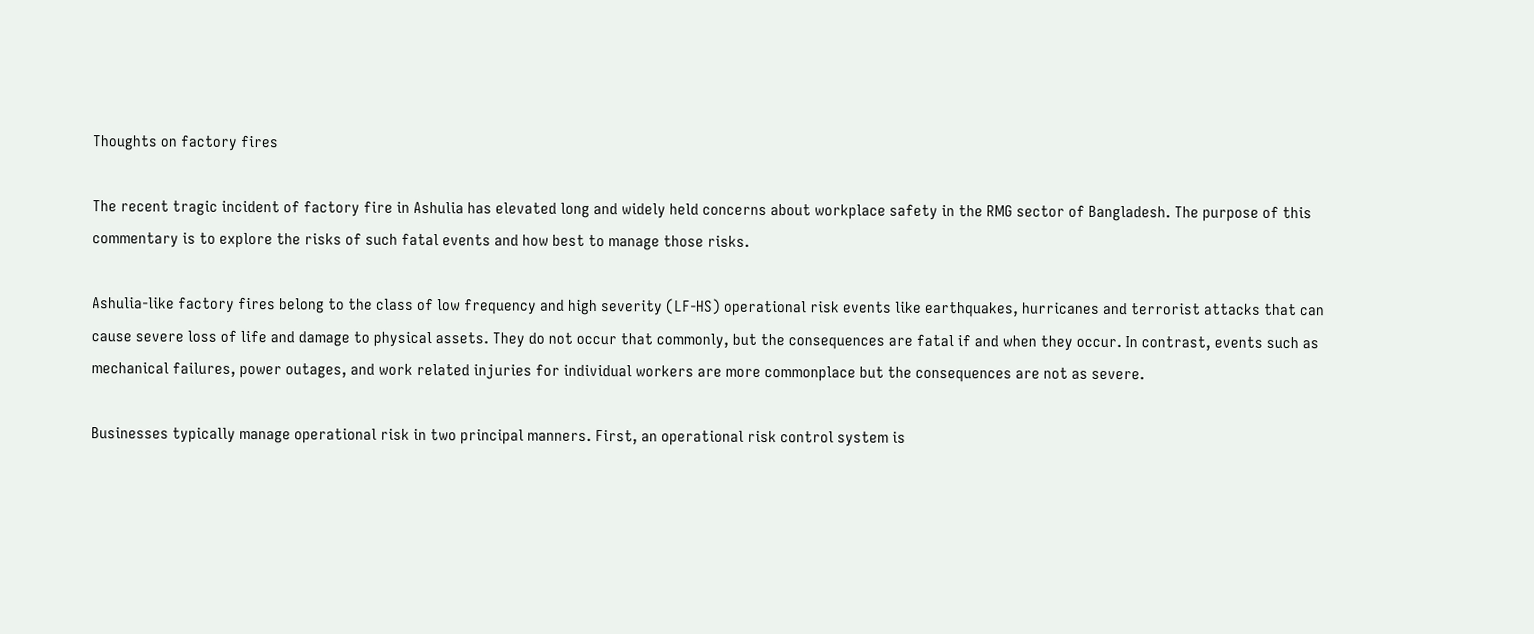Thoughts on factory fires

The recent tragic incident of factory fire in Ashulia has elevated long and widely held concerns about workplace safety in the RMG sector of Bangladesh. The purpose of this commentary is to explore the risks of such fatal events and how best to manage those risks.

Ashulia-like factory fires belong to the class of low frequency and high severity (LF-HS) operational risk events like earthquakes, hurricanes and terrorist attacks that can cause severe loss of life and damage to physical assets. They do not occur that commonly, but the consequences are fatal if and when they occur. In contrast, events such as mechanical failures, power outages, and work related injuries for individual workers are more commonplace but the consequences are not as severe.

Businesses typically manage operational risk in two principal manners. First, an operational risk control system is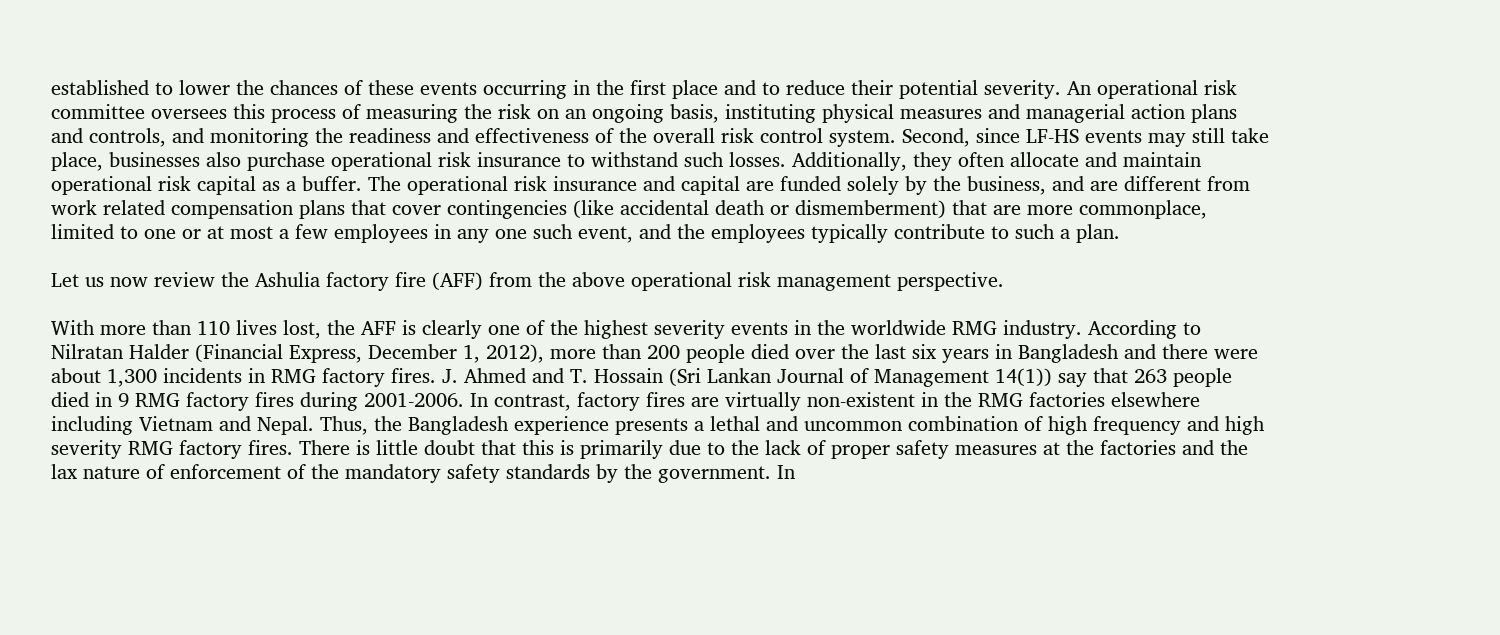established to lower the chances of these events occurring in the first place and to reduce their potential severity. An operational risk committee oversees this process of measuring the risk on an ongoing basis, instituting physical measures and managerial action plans and controls, and monitoring the readiness and effectiveness of the overall risk control system. Second, since LF-HS events may still take place, businesses also purchase operational risk insurance to withstand such losses. Additionally, they often allocate and maintain operational risk capital as a buffer. The operational risk insurance and capital are funded solely by the business, and are different from work related compensation plans that cover contingencies (like accidental death or dismemberment) that are more commonplace, limited to one or at most a few employees in any one such event, and the employees typically contribute to such a plan.

Let us now review the Ashulia factory fire (AFF) from the above operational risk management perspective.

With more than 110 lives lost, the AFF is clearly one of the highest severity events in the worldwide RMG industry. According to Nilratan Halder (Financial Express, December 1, 2012), more than 200 people died over the last six years in Bangladesh and there were about 1,300 incidents in RMG factory fires. J. Ahmed and T. Hossain (Sri Lankan Journal of Management 14(1)) say that 263 people died in 9 RMG factory fires during 2001-2006. In contrast, factory fires are virtually non-existent in the RMG factories elsewhere including Vietnam and Nepal. Thus, the Bangladesh experience presents a lethal and uncommon combination of high frequency and high severity RMG factory fires. There is little doubt that this is primarily due to the lack of proper safety measures at the factories and the lax nature of enforcement of the mandatory safety standards by the government. In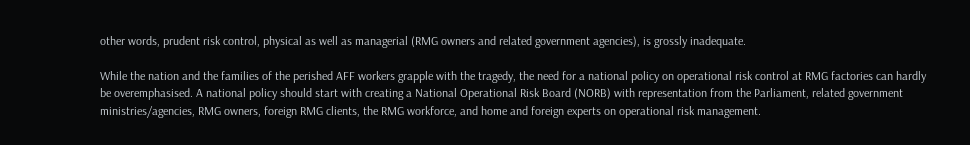other words, prudent risk control, physical as well as managerial (RMG owners and related government agencies), is grossly inadequate.

While the nation and the families of the perished AFF workers grapple with the tragedy, the need for a national policy on operational risk control at RMG factories can hardly be overemphasised. A national policy should start with creating a National Operational Risk Board (NORB) with representation from the Parliament, related government ministries/agencies, RMG owners, foreign RMG clients, the RMG workforce, and home and foreign experts on operational risk management.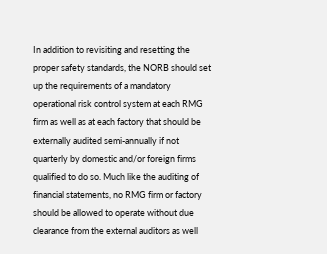In addition to revisiting and resetting the proper safety standards, the NORB should set up the requirements of a mandatory operational risk control system at each RMG firm as well as at each factory that should be externally audited semi-annually if not quarterly by domestic and/or foreign firms qualified to do so. Much like the auditing of financial statements, no RMG firm or factory should be allowed to operate without due clearance from the external auditors as well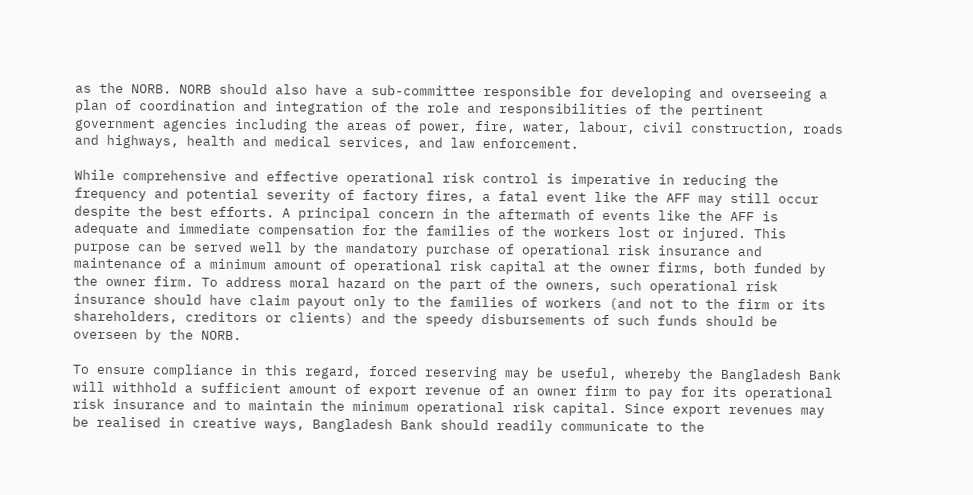as the NORB. NORB should also have a sub-committee responsible for developing and overseeing a plan of coordination and integration of the role and responsibilities of the pertinent government agencies including the areas of power, fire, water, labour, civil construction, roads and highways, health and medical services, and law enforcement.

While comprehensive and effective operational risk control is imperative in reducing the frequency and potential severity of factory fires, a fatal event like the AFF may still occur despite the best efforts. A principal concern in the aftermath of events like the AFF is adequate and immediate compensation for the families of the workers lost or injured. This purpose can be served well by the mandatory purchase of operational risk insurance and maintenance of a minimum amount of operational risk capital at the owner firms, both funded by the owner firm. To address moral hazard on the part of the owners, such operational risk insurance should have claim payout only to the families of workers (and not to the firm or its shareholders, creditors or clients) and the speedy disbursements of such funds should be overseen by the NORB.

To ensure compliance in this regard, forced reserving may be useful, whereby the Bangladesh Bank will withhold a sufficient amount of export revenue of an owner firm to pay for its operational risk insurance and to maintain the minimum operational risk capital. Since export revenues may be realised in creative ways, Bangladesh Bank should readily communicate to the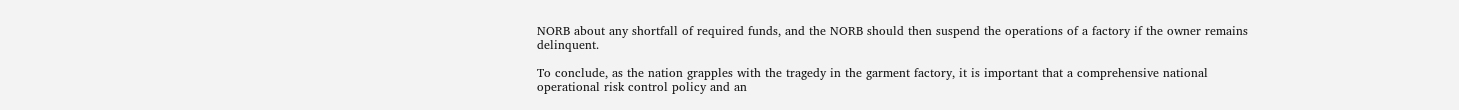NORB about any shortfall of required funds, and the NORB should then suspend the operations of a factory if the owner remains delinquent.

To conclude, as the nation grapples with the tragedy in the garment factory, it is important that a comprehensive national operational risk control policy and an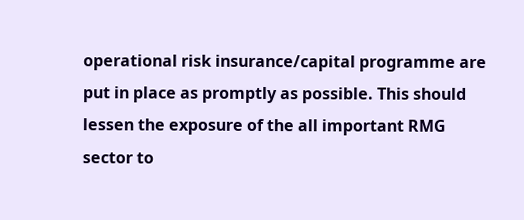operational risk insurance/capital programme are put in place as promptly as possible. This should lessen the exposure of the all important RMG sector to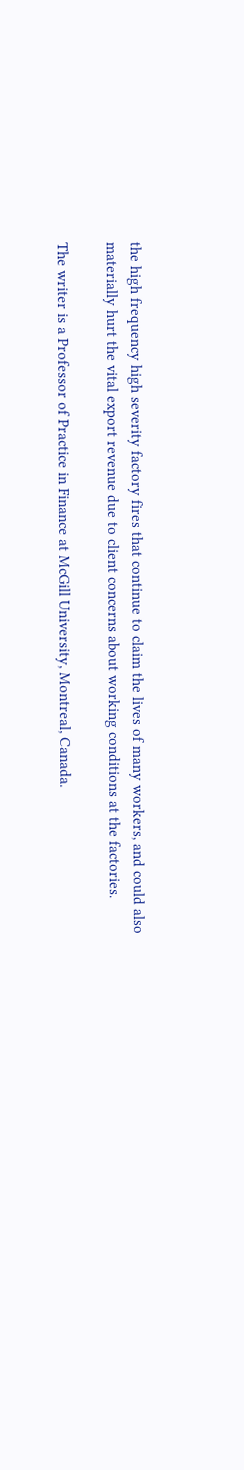the high frequency high severity factory fires that continue to claim the lives of many workers, and could also materially hurt the vital export revenue due to client concerns about working conditions at the factories.

The writer is a Professor of Practice in Finance at McGill University, Montreal, Canada.